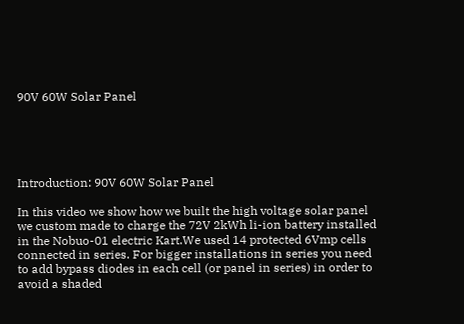90V 60W Solar Panel





Introduction: 90V 60W Solar Panel

In this video we show how we built the high voltage solar panel we custom made to charge the 72V 2kWh li-ion battery installed in the Nobuo-01 electric Kart.We used 14 protected 6Vmp cells connected in series. For bigger installations in series you need to add bypass diodes in each cell (or panel in series) in order to avoid a shaded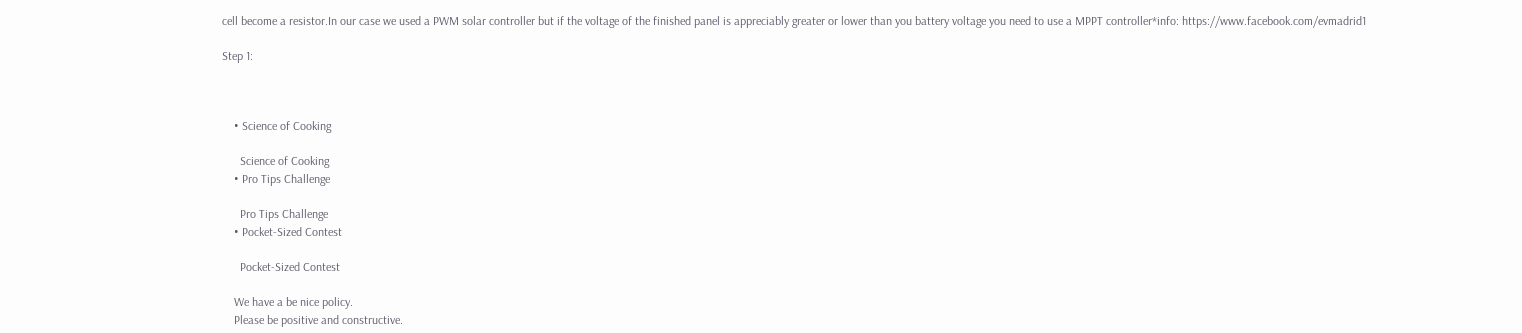cell become a resistor.In our case we used a PWM solar controller but if the voltage of the finished panel is appreciably greater or lower than you battery voltage you need to use a MPPT controller*info: https://www.facebook.com/evmadrid1

Step 1:



    • Science of Cooking

      Science of Cooking
    • Pro Tips Challenge

      Pro Tips Challenge
    • Pocket-Sized Contest

      Pocket-Sized Contest

    We have a be nice policy.
    Please be positive and constructive.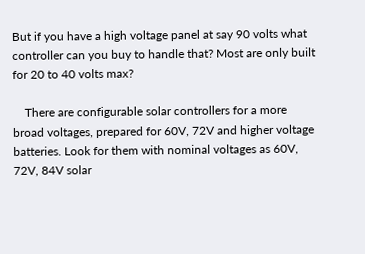But if you have a high voltage panel at say 90 volts what controller can you buy to handle that? Most are only built for 20 to 40 volts max?

    There are configurable solar controllers for a more broad voltages, prepared for 60V, 72V and higher voltage batteries. Look for them with nominal voltages as 60V, 72V, 84V solar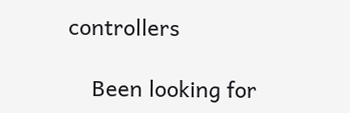controllers

    Been looking for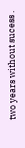two years without sucess .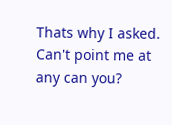Thats why I asked. Can't point me at any can you?